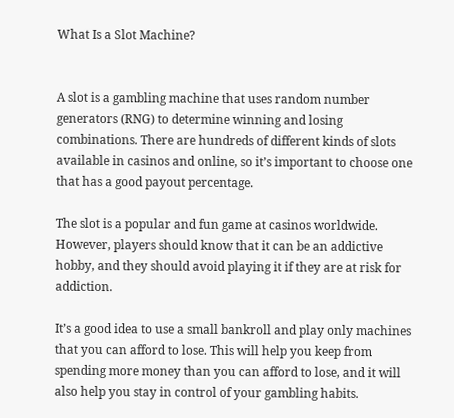What Is a Slot Machine?


A slot is a gambling machine that uses random number generators (RNG) to determine winning and losing combinations. There are hundreds of different kinds of slots available in casinos and online, so it’s important to choose one that has a good payout percentage.

The slot is a popular and fun game at casinos worldwide. However, players should know that it can be an addictive hobby, and they should avoid playing it if they are at risk for addiction.

It’s a good idea to use a small bankroll and play only machines that you can afford to lose. This will help you keep from spending more money than you can afford to lose, and it will also help you stay in control of your gambling habits.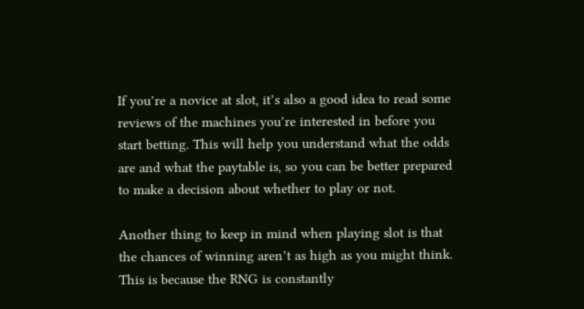If you’re a novice at slot, it’s also a good idea to read some reviews of the machines you’re interested in before you start betting. This will help you understand what the odds are and what the paytable is, so you can be better prepared to make a decision about whether to play or not.

Another thing to keep in mind when playing slot is that the chances of winning aren’t as high as you might think. This is because the RNG is constantly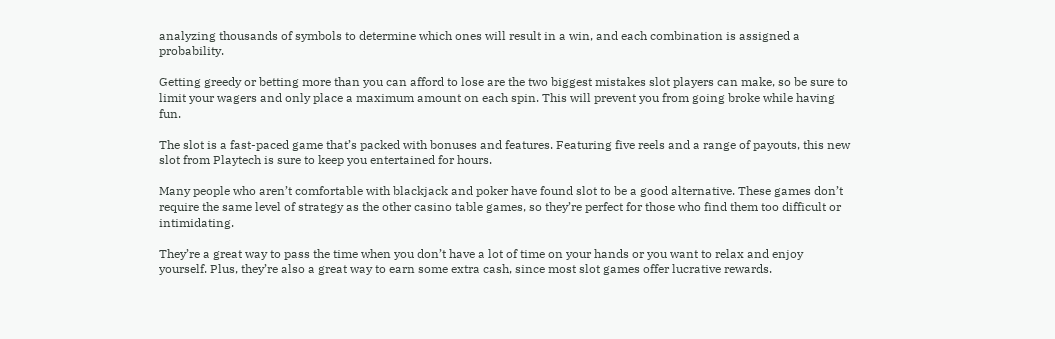analyzing thousands of symbols to determine which ones will result in a win, and each combination is assigned a probability.

Getting greedy or betting more than you can afford to lose are the two biggest mistakes slot players can make, so be sure to limit your wagers and only place a maximum amount on each spin. This will prevent you from going broke while having fun.

The slot is a fast-paced game that’s packed with bonuses and features. Featuring five reels and a range of payouts, this new slot from Playtech is sure to keep you entertained for hours.

Many people who aren’t comfortable with blackjack and poker have found slot to be a good alternative. These games don’t require the same level of strategy as the other casino table games, so they’re perfect for those who find them too difficult or intimidating.

They’re a great way to pass the time when you don’t have a lot of time on your hands or you want to relax and enjoy yourself. Plus, they’re also a great way to earn some extra cash, since most slot games offer lucrative rewards.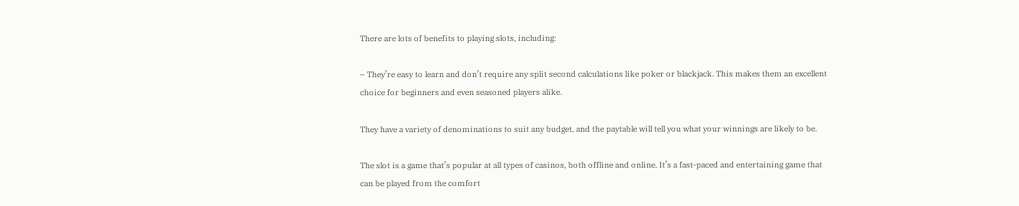There are lots of benefits to playing slots, including:

– They’re easy to learn and don’t require any split second calculations like poker or blackjack. This makes them an excellent choice for beginners and even seasoned players alike.

They have a variety of denominations to suit any budget, and the paytable will tell you what your winnings are likely to be.

The slot is a game that’s popular at all types of casinos, both offline and online. It’s a fast-paced and entertaining game that can be played from the comfort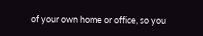of your own home or office, so you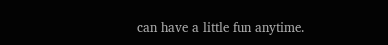can have a little fun anytime.